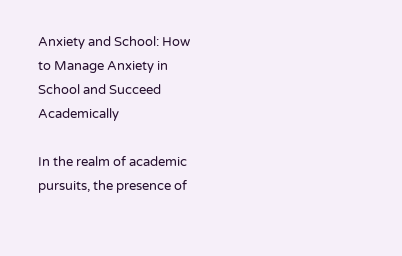Anxiety and School: How to Manage Anxiety in School and Succeed Academically

In the realm of academic pursuits, the presence of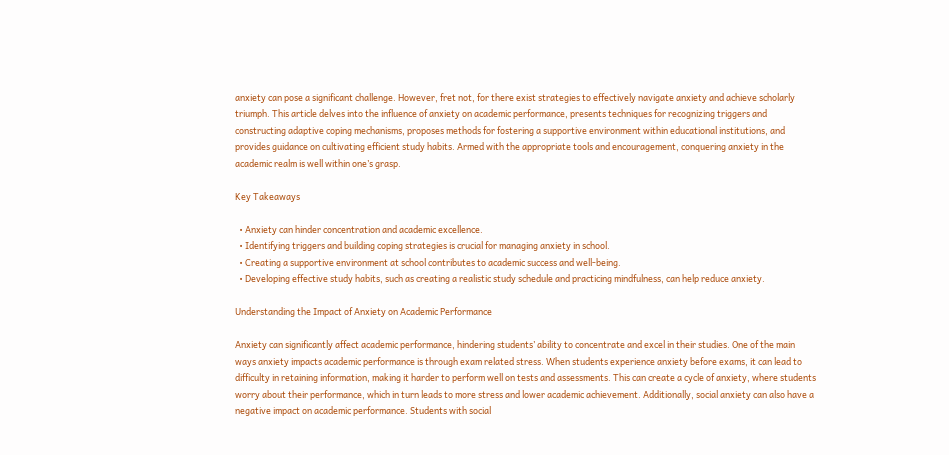anxiety can pose a significant challenge. However, fret not, for there exist strategies to effectively navigate anxiety and achieve scholarly triumph. This article delves into the influence of anxiety on academic performance, presents techniques for recognizing triggers and constructing adaptive coping mechanisms, proposes methods for fostering a supportive environment within educational institutions, and provides guidance on cultivating efficient study habits. Armed with the appropriate tools and encouragement, conquering anxiety in the academic realm is well within one’s grasp.

Key Takeaways

  • Anxiety can hinder concentration and academic excellence.
  • Identifying triggers and building coping strategies is crucial for managing anxiety in school.
  • Creating a supportive environment at school contributes to academic success and well-being.
  • Developing effective study habits, such as creating a realistic study schedule and practicing mindfulness, can help reduce anxiety.

Understanding the Impact of Anxiety on Academic Performance

Anxiety can significantly affect academic performance, hindering students’ ability to concentrate and excel in their studies. One of the main ways anxiety impacts academic performance is through exam related stress. When students experience anxiety before exams, it can lead to difficulty in retaining information, making it harder to perform well on tests and assessments. This can create a cycle of anxiety, where students worry about their performance, which in turn leads to more stress and lower academic achievement. Additionally, social anxiety can also have a negative impact on academic performance. Students with social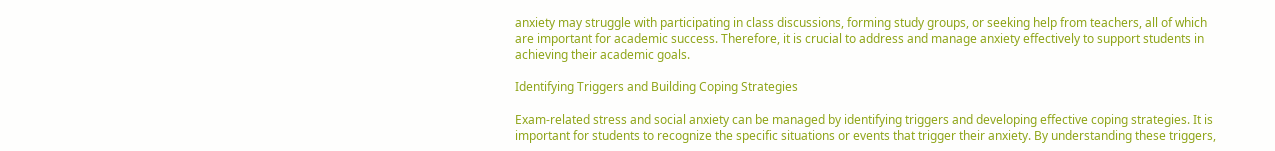anxiety may struggle with participating in class discussions, forming study groups, or seeking help from teachers, all of which are important for academic success. Therefore, it is crucial to address and manage anxiety effectively to support students in achieving their academic goals.

Identifying Triggers and Building Coping Strategies

Exam-related stress and social anxiety can be managed by identifying triggers and developing effective coping strategies. It is important for students to recognize the specific situations or events that trigger their anxiety. By understanding these triggers,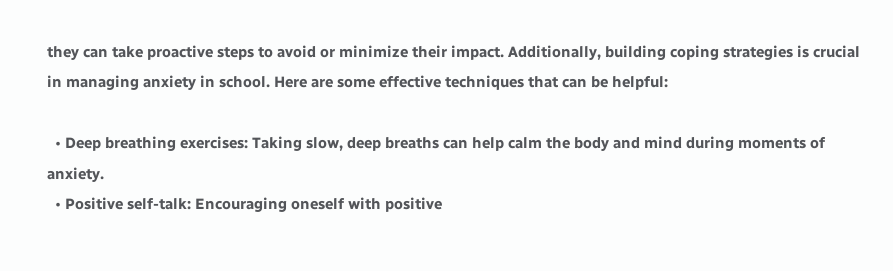they can take proactive steps to avoid or minimize their impact. Additionally, building coping strategies is crucial in managing anxiety in school. Here are some effective techniques that can be helpful:

  • Deep breathing exercises: Taking slow, deep breaths can help calm the body and mind during moments of anxiety.
  • Positive self-talk: Encouraging oneself with positive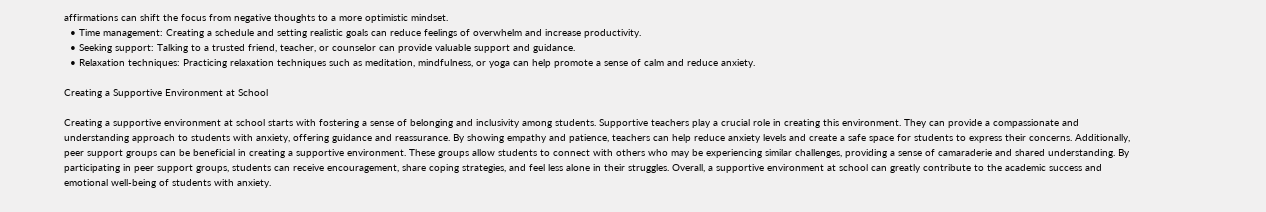affirmations can shift the focus from negative thoughts to a more optimistic mindset.
  • Time management: Creating a schedule and setting realistic goals can reduce feelings of overwhelm and increase productivity.
  • Seeking support: Talking to a trusted friend, teacher, or counselor can provide valuable support and guidance.
  • Relaxation techniques: Practicing relaxation techniques such as meditation, mindfulness, or yoga can help promote a sense of calm and reduce anxiety.

Creating a Supportive Environment at School

Creating a supportive environment at school starts with fostering a sense of belonging and inclusivity among students. Supportive teachers play a crucial role in creating this environment. They can provide a compassionate and understanding approach to students with anxiety, offering guidance and reassurance. By showing empathy and patience, teachers can help reduce anxiety levels and create a safe space for students to express their concerns. Additionally, peer support groups can be beneficial in creating a supportive environment. These groups allow students to connect with others who may be experiencing similar challenges, providing a sense of camaraderie and shared understanding. By participating in peer support groups, students can receive encouragement, share coping strategies, and feel less alone in their struggles. Overall, a supportive environment at school can greatly contribute to the academic success and emotional well-being of students with anxiety.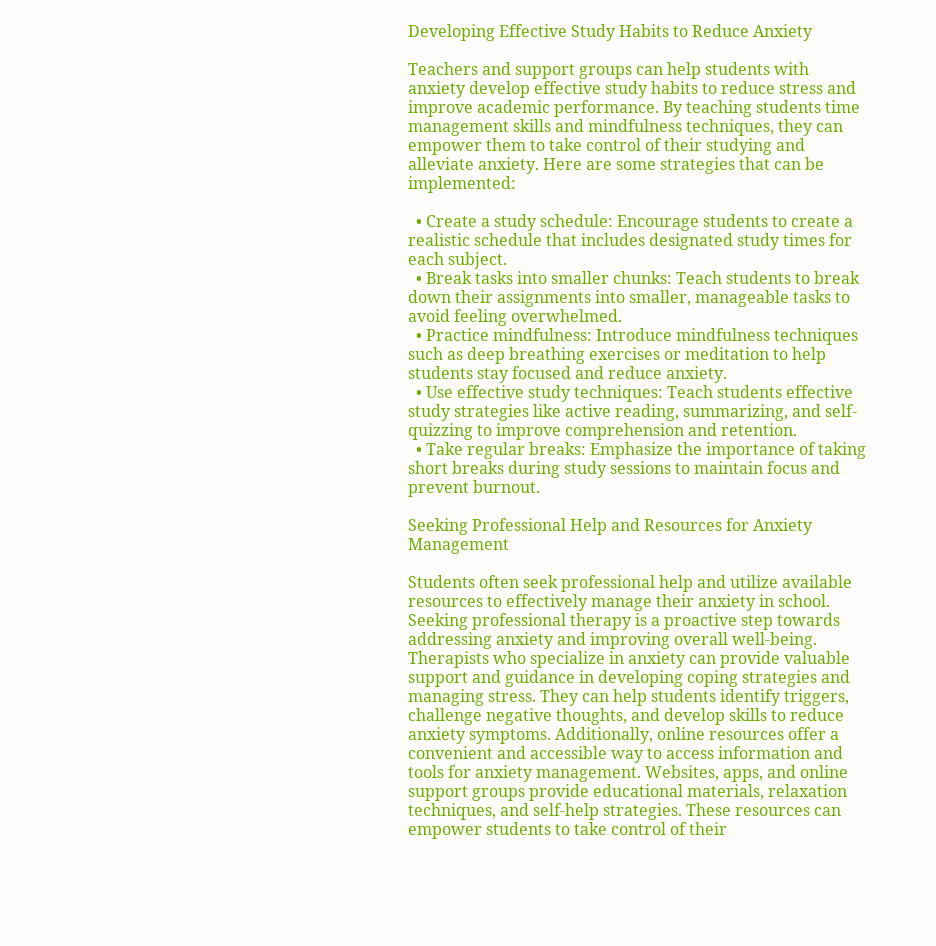Developing Effective Study Habits to Reduce Anxiety

Teachers and support groups can help students with anxiety develop effective study habits to reduce stress and improve academic performance. By teaching students time management skills and mindfulness techniques, they can empower them to take control of their studying and alleviate anxiety. Here are some strategies that can be implemented:

  • Create a study schedule: Encourage students to create a realistic schedule that includes designated study times for each subject.
  • Break tasks into smaller chunks: Teach students to break down their assignments into smaller, manageable tasks to avoid feeling overwhelmed.
  • Practice mindfulness: Introduce mindfulness techniques such as deep breathing exercises or meditation to help students stay focused and reduce anxiety.
  • Use effective study techniques: Teach students effective study strategies like active reading, summarizing, and self-quizzing to improve comprehension and retention.
  • Take regular breaks: Emphasize the importance of taking short breaks during study sessions to maintain focus and prevent burnout.

Seeking Professional Help and Resources for Anxiety Management

Students often seek professional help and utilize available resources to effectively manage their anxiety in school. Seeking professional therapy is a proactive step towards addressing anxiety and improving overall well-being. Therapists who specialize in anxiety can provide valuable support and guidance in developing coping strategies and managing stress. They can help students identify triggers, challenge negative thoughts, and develop skills to reduce anxiety symptoms. Additionally, online resources offer a convenient and accessible way to access information and tools for anxiety management. Websites, apps, and online support groups provide educational materials, relaxation techniques, and self-help strategies. These resources can empower students to take control of their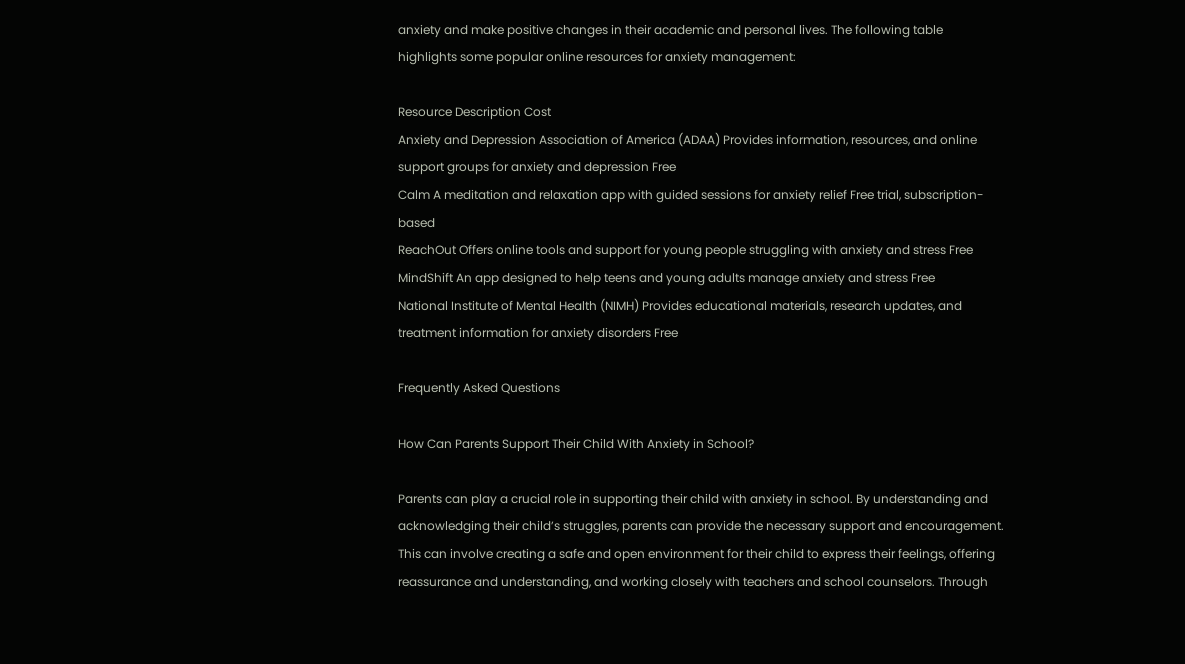anxiety and make positive changes in their academic and personal lives. The following table highlights some popular online resources for anxiety management:

Resource Description Cost
Anxiety and Depression Association of America (ADAA) Provides information, resources, and online support groups for anxiety and depression Free
Calm A meditation and relaxation app with guided sessions for anxiety relief Free trial, subscription-based
ReachOut Offers online tools and support for young people struggling with anxiety and stress Free
MindShift An app designed to help teens and young adults manage anxiety and stress Free
National Institute of Mental Health (NIMH) Provides educational materials, research updates, and treatment information for anxiety disorders Free

Frequently Asked Questions

How Can Parents Support Their Child With Anxiety in School?

Parents can play a crucial role in supporting their child with anxiety in school. By understanding and acknowledging their child’s struggles, parents can provide the necessary support and encouragement. This can involve creating a safe and open environment for their child to express their feelings, offering reassurance and understanding, and working closely with teachers and school counselors. Through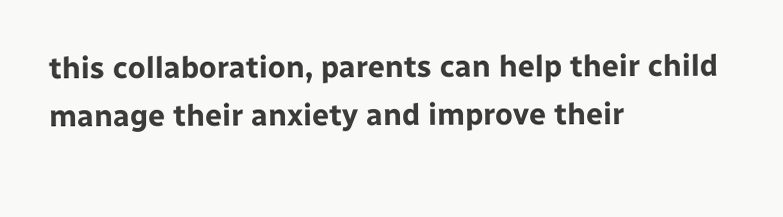this collaboration, parents can help their child manage their anxiety and improve their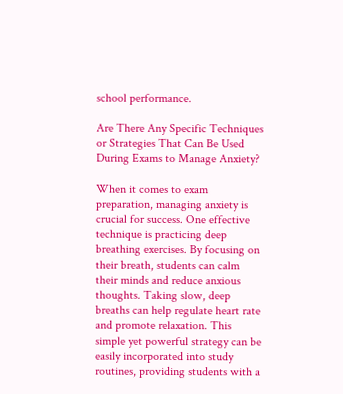school performance.

Are There Any Specific Techniques or Strategies That Can Be Used During Exams to Manage Anxiety?

When it comes to exam preparation, managing anxiety is crucial for success. One effective technique is practicing deep breathing exercises. By focusing on their breath, students can calm their minds and reduce anxious thoughts. Taking slow, deep breaths can help regulate heart rate and promote relaxation. This simple yet powerful strategy can be easily incorporated into study routines, providing students with a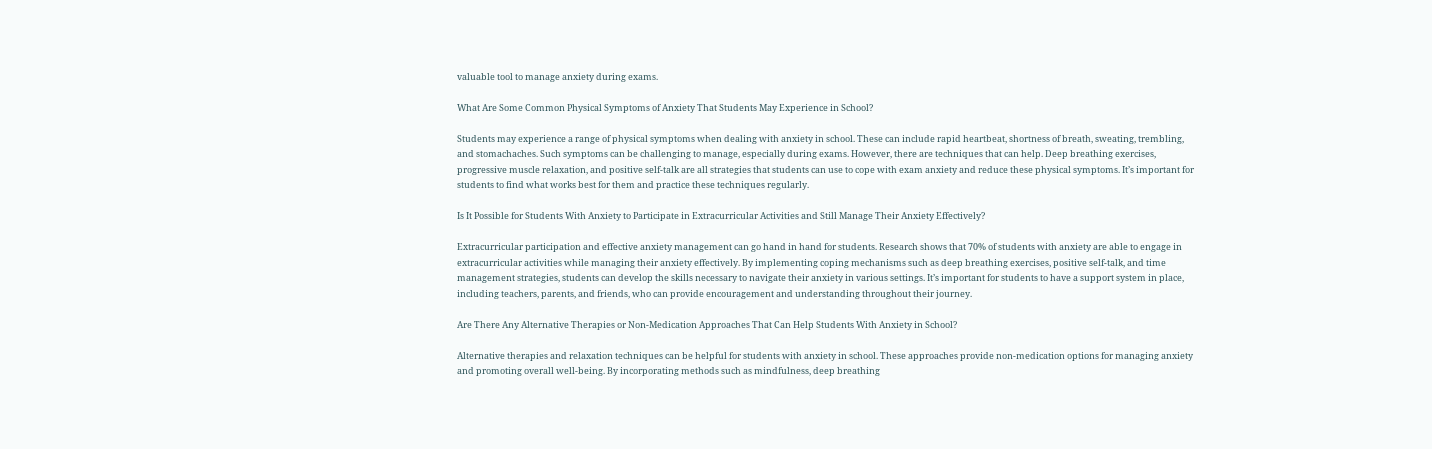valuable tool to manage anxiety during exams.

What Are Some Common Physical Symptoms of Anxiety That Students May Experience in School?

Students may experience a range of physical symptoms when dealing with anxiety in school. These can include rapid heartbeat, shortness of breath, sweating, trembling, and stomachaches. Such symptoms can be challenging to manage, especially during exams. However, there are techniques that can help. Deep breathing exercises, progressive muscle relaxation, and positive self-talk are all strategies that students can use to cope with exam anxiety and reduce these physical symptoms. It’s important for students to find what works best for them and practice these techniques regularly.

Is It Possible for Students With Anxiety to Participate in Extracurricular Activities and Still Manage Their Anxiety Effectively?

Extracurricular participation and effective anxiety management can go hand in hand for students. Research shows that 70% of students with anxiety are able to engage in extracurricular activities while managing their anxiety effectively. By implementing coping mechanisms such as deep breathing exercises, positive self-talk, and time management strategies, students can develop the skills necessary to navigate their anxiety in various settings. It’s important for students to have a support system in place, including teachers, parents, and friends, who can provide encouragement and understanding throughout their journey.

Are There Any Alternative Therapies or Non-Medication Approaches That Can Help Students With Anxiety in School?

Alternative therapies and relaxation techniques can be helpful for students with anxiety in school. These approaches provide non-medication options for managing anxiety and promoting overall well-being. By incorporating methods such as mindfulness, deep breathing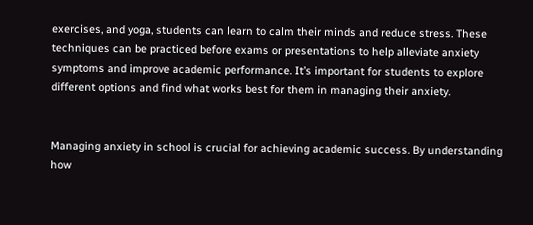exercises, and yoga, students can learn to calm their minds and reduce stress. These techniques can be practiced before exams or presentations to help alleviate anxiety symptoms and improve academic performance. It’s important for students to explore different options and find what works best for them in managing their anxiety.


Managing anxiety in school is crucial for achieving academic success. By understanding how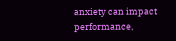anxiety can impact performance,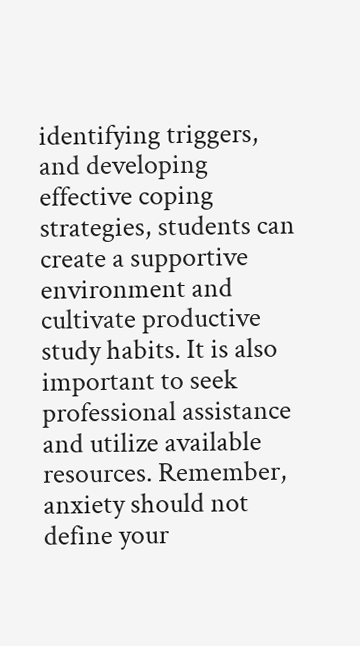identifying triggers, and developing effective coping strategies, students can create a supportive environment and cultivate productive study habits. It is also important to seek professional assistance and utilize available resources. Remember, anxiety should not define your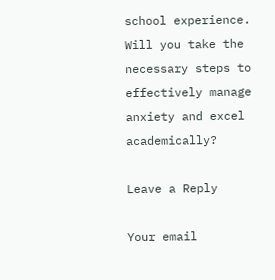school experience. Will you take the necessary steps to effectively manage anxiety and excel academically?

Leave a Reply

Your email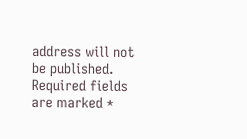address will not be published. Required fields are marked *